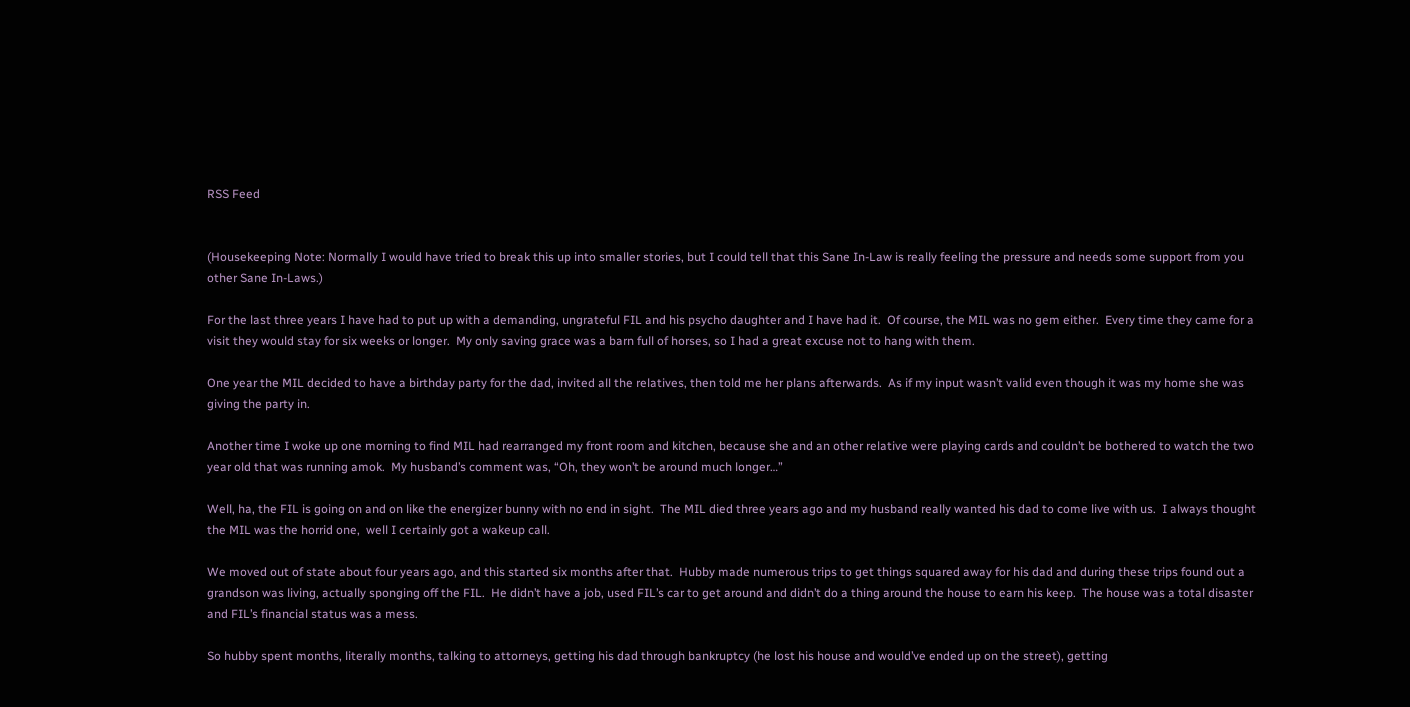RSS Feed


(Housekeeping Note: Normally I would have tried to break this up into smaller stories, but I could tell that this Sane In-Law is really feeling the pressure and needs some support from you other Sane In-Laws.)

For the last three years I have had to put up with a demanding, ungrateful FIL and his psycho daughter and I have had it.  Of course, the MIL was no gem either.  Every time they came for a visit they would stay for six weeks or longer.  My only saving grace was a barn full of horses, so I had a great excuse not to hang with them.

One year the MIL decided to have a birthday party for the dad, invited all the relatives, then told me her plans afterwards.  As if my input wasn’t valid even though it was my home she was giving the party in.

Another time I woke up one morning to find MIL had rearranged my front room and kitchen, because she and an other relative were playing cards and couldn’t be bothered to watch the two year old that was running amok.  My husband’s comment was, “Oh, they won’t be around much longer…”

Well, ha, the FIL is going on and on like the energizer bunny with no end in sight.  The MIL died three years ago and my husband really wanted his dad to come live with us.  I always thought the MIL was the horrid one,  well I certainly got a wakeup call.

We moved out of state about four years ago, and this started six months after that.  Hubby made numerous trips to get things squared away for his dad and during these trips found out a grandson was living, actually sponging off the FIL.  He didn’t have a job, used FIL’s car to get around and didn’t do a thing around the house to earn his keep.  The house was a total disaster and FIL’s financial status was a mess.

So hubby spent months, literally months, talking to attorneys, getting his dad through bankruptcy (he lost his house and would’ve ended up on the street), getting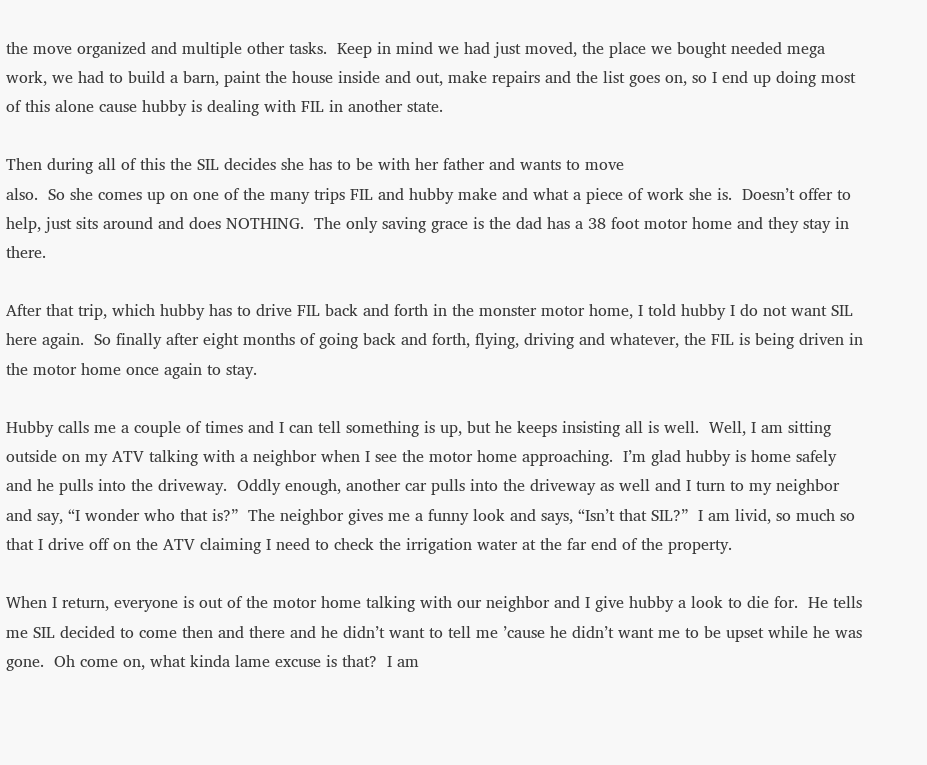the move organized and multiple other tasks.  Keep in mind we had just moved, the place we bought needed mega work, we had to build a barn, paint the house inside and out, make repairs and the list goes on, so I end up doing most of this alone cause hubby is dealing with FIL in another state.

Then during all of this the SIL decides she has to be with her father and wants to move
also.  So she comes up on one of the many trips FIL and hubby make and what a piece of work she is.  Doesn’t offer to help, just sits around and does NOTHING.  The only saving grace is the dad has a 38 foot motor home and they stay in there.

After that trip, which hubby has to drive FIL back and forth in the monster motor home, I told hubby I do not want SIL here again.  So finally after eight months of going back and forth, flying, driving and whatever, the FIL is being driven in the motor home once again to stay.

Hubby calls me a couple of times and I can tell something is up, but he keeps insisting all is well.  Well, I am sitting outside on my ATV talking with a neighbor when I see the motor home approaching.  I’m glad hubby is home safely and he pulls into the driveway.  Oddly enough, another car pulls into the driveway as well and I turn to my neighbor and say, “I wonder who that is?”  The neighbor gives me a funny look and says, “Isn’t that SIL?”  I am livid, so much so that I drive off on the ATV claiming I need to check the irrigation water at the far end of the property.

When I return, everyone is out of the motor home talking with our neighbor and I give hubby a look to die for.  He tells me SIL decided to come then and there and he didn’t want to tell me ’cause he didn’t want me to be upset while he was gone.  Oh come on, what kinda lame excuse is that?  I am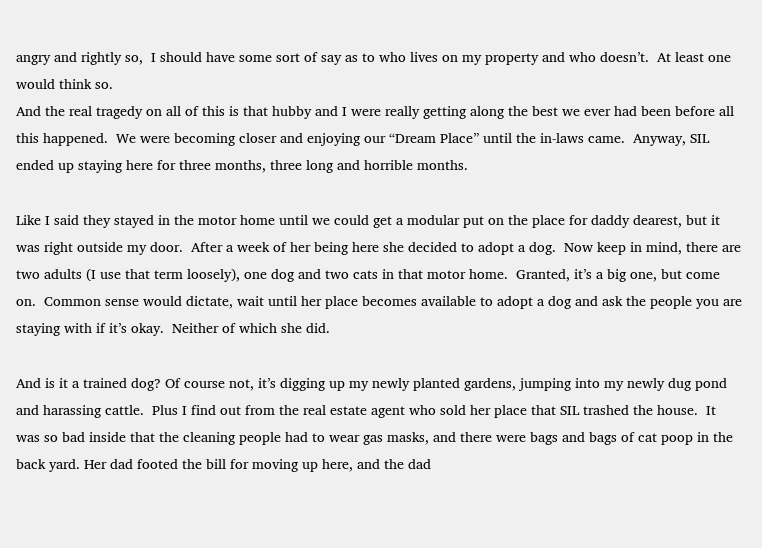angry and rightly so,  I should have some sort of say as to who lives on my property and who doesn’t.  At least one would think so.
And the real tragedy on all of this is that hubby and I were really getting along the best we ever had been before all this happened.  We were becoming closer and enjoying our “Dream Place” until the in-laws came.  Anyway, SIL ended up staying here for three months, three long and horrible months.

Like I said they stayed in the motor home until we could get a modular put on the place for daddy dearest, but it was right outside my door.  After a week of her being here she decided to adopt a dog.  Now keep in mind, there are two adults (I use that term loosely), one dog and two cats in that motor home.  Granted, it’s a big one, but come on.  Common sense would dictate, wait until her place becomes available to adopt a dog and ask the people you are staying with if it’s okay.  Neither of which she did.

And is it a trained dog? Of course not, it’s digging up my newly planted gardens, jumping into my newly dug pond and harassing cattle.  Plus I find out from the real estate agent who sold her place that SIL trashed the house.  It was so bad inside that the cleaning people had to wear gas masks, and there were bags and bags of cat poop in the back yard. Her dad footed the bill for moving up here, and the dad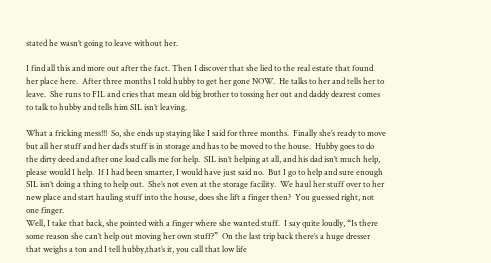stated he wasn’t going to leave without her.

I find all this and more out after the fact. Then I discover that she lied to the real estate that found her place here.  After three months I told hubby to get her gone NOW.  He talks to her and tells her to leave.  She runs to FIL and cries that mean old big brother to tossing her out and daddy dearest comes to talk to hubby and tells him SIL isn’t leaving.

What a fricking mess!!!  So, she ends up staying like I said for three months.  Finally she’s ready to move but all her stuff and her dad’s stuff is in storage and has to be moved to the house.  Hubby goes to do the dirty deed and after one load calls me for help.  SIL isn’t helping at all, and his dad isn’t much help, please would I help.  If I had been smarter, I would have just said no.  But I go to help and sure enough SIL isn’t doing a thing to help out.  She’s not even at the storage facility.  We haul her stuff over to her new place and start hauling stuff into the house, does she lift a finger then?  You guessed right, not one finger.
Well, I take that back, she pointed with a finger where she wanted stuff.  I say quite loudly, “Is there some reason she can’t help out moving her own stuff?”  On the last trip back there’s a huge dresser that weighs a ton and I tell hubby,that’s it, you call that low life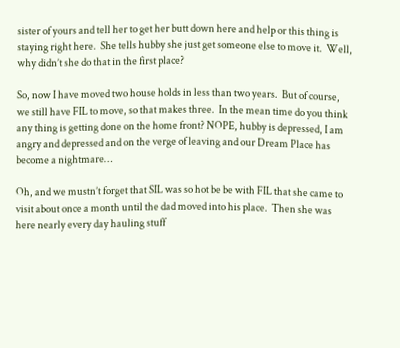sister of yours and tell her to get her butt down here and help or this thing is staying right here.  She tells hubby she just get someone else to move it.  Well, why didn’t she do that in the first place?

So, now I have moved two house holds in less than two years.  But of course, we still have FIL to move, so that makes three.  In the mean time do you think any thing is getting done on the home front? NOPE, hubby is depressed, I am angry and depressed and on the verge of leaving and our Dream Place has become a nightmare…

Oh, and we mustn’t forget that SIL was so hot be be with FIL that she came to visit about once a month until the dad moved into his place.  Then she was here nearly every day hauling stuff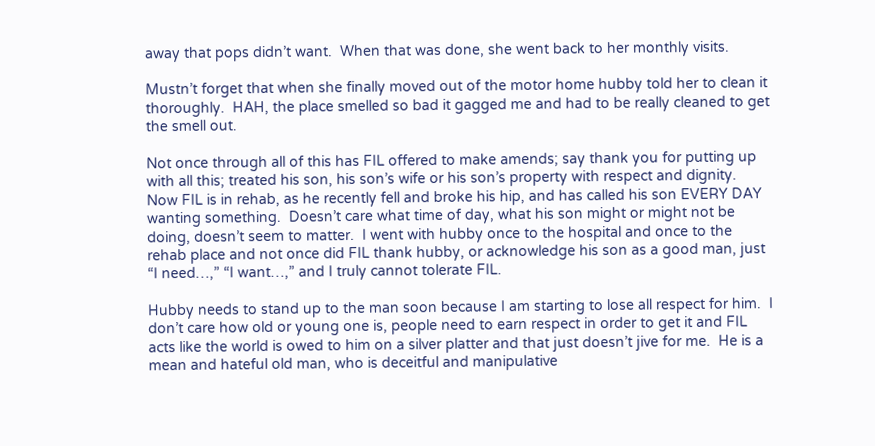away that pops didn’t want.  When that was done, she went back to her monthly visits.

Mustn’t forget that when she finally moved out of the motor home hubby told her to clean it thoroughly.  HAH, the place smelled so bad it gagged me and had to be really cleaned to get the smell out.

Not once through all of this has FIL offered to make amends; say thank you for putting up with all this; treated his son, his son’s wife or his son’s property with respect and dignity.  Now FIL is in rehab, as he recently fell and broke his hip, and has called his son EVERY DAY wanting something.  Doesn’t care what time of day, what his son might or might not be doing, doesn’t seem to matter.  I went with hubby once to the hospital and once to the rehab place and not once did FIL thank hubby, or acknowledge his son as a good man, just “I need…,” “I want…,” and I truly cannot tolerate FIL.

Hubby needs to stand up to the man soon because I am starting to lose all respect for him.  I don’t care how old or young one is, people need to earn respect in order to get it and FIL acts like the world is owed to him on a silver platter and that just doesn’t jive for me.  He is a mean and hateful old man, who is deceitful and manipulative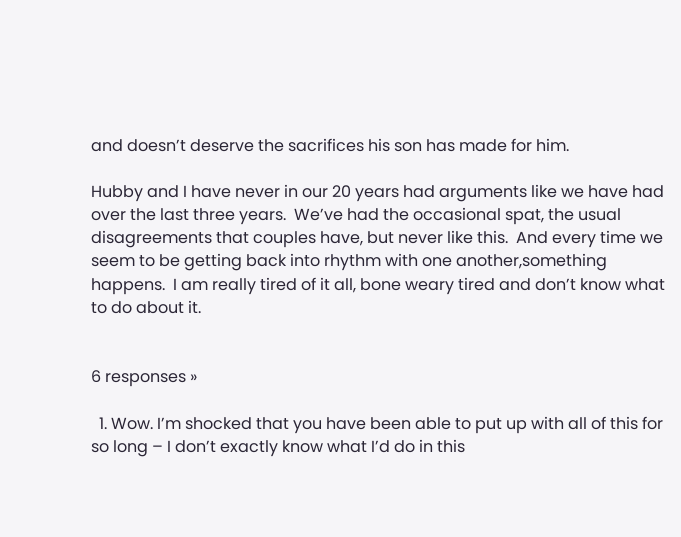and doesn’t deserve the sacrifices his son has made for him.

Hubby and I have never in our 20 years had arguments like we have had over the last three years.  We’ve had the occasional spat, the usual disagreements that couples have, but never like this.  And every time we seem to be getting back into rhythm with one another,something happens.  I am really tired of it all, bone weary tired and don’t know what to do about it.


6 responses »

  1. Wow. I’m shocked that you have been able to put up with all of this for so long – I don’t exactly know what I’d do in this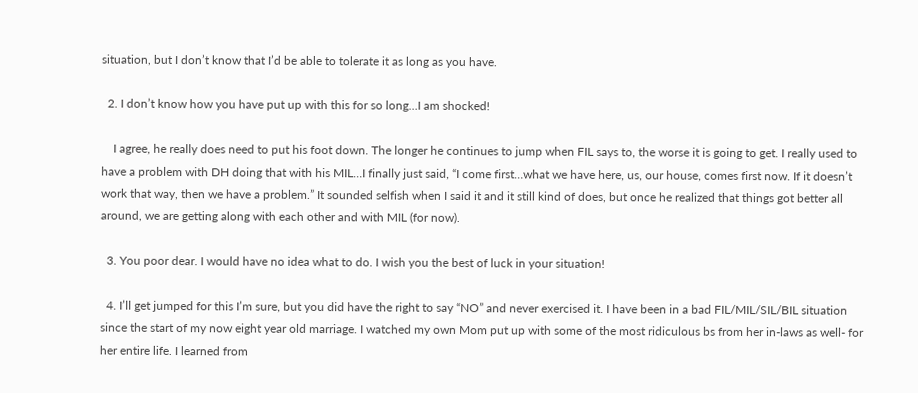situation, but I don’t know that I’d be able to tolerate it as long as you have.

  2. I don’t know how you have put up with this for so long…I am shocked!

    I agree, he really does need to put his foot down. The longer he continues to jump when FIL says to, the worse it is going to get. I really used to have a problem with DH doing that with his MIL…I finally just said, “I come first…what we have here, us, our house, comes first now. If it doesn’t work that way, then we have a problem.” It sounded selfish when I said it and it still kind of does, but once he realized that things got better all around, we are getting along with each other and with MIL (for now).

  3. You poor dear. I would have no idea what to do. I wish you the best of luck in your situation!

  4. I’ll get jumped for this I’m sure, but you did have the right to say “NO” and never exercised it. I have been in a bad FIL/MIL/SIL/BIL situation since the start of my now eight year old marriage. I watched my own Mom put up with some of the most ridiculous bs from her in-laws as well- for her entire life. I learned from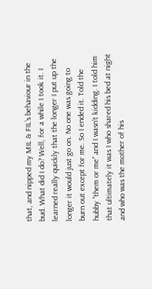that, and nipped my MIL & FIL’s behaviour in the bud. What did I do? Well, for a while I took it. I learned really quickly that the longer I put up the longer it would just go on. No one was going to burn out except for me. So I ended it. Told the hubby “them or me” and I wasn’t kidding. I told him that ultimately it was I who shared his bed at night and who was the mother of his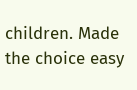children. Made the choice easy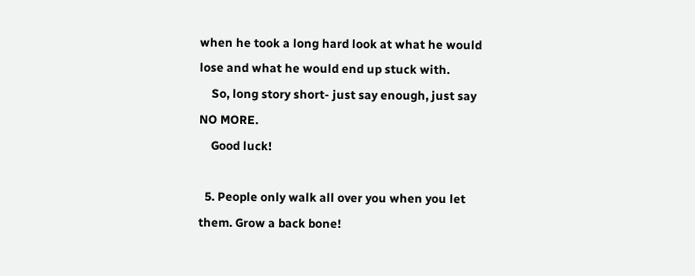when he took a long hard look at what he would lose and what he would end up stuck with.
    So, long story short- just say enough, just say NO MORE.
    Good luck!

  5. People only walk all over you when you let them. Grow a back bone!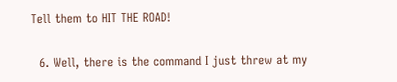Tell them to HIT THE ROAD!

  6. Well, there is the command I just threw at my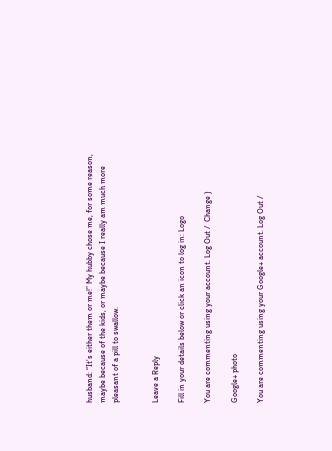husband: “It’s either them or me!” My hubby chose me, for some reason, maybe because of the kids, or maybe because I really am much more pleasant of a pill to swallow.


Leave a Reply

Fill in your details below or click an icon to log in: Logo

You are commenting using your account. Log Out /  Change )

Google+ photo

You are commenting using your Google+ account. Log Out /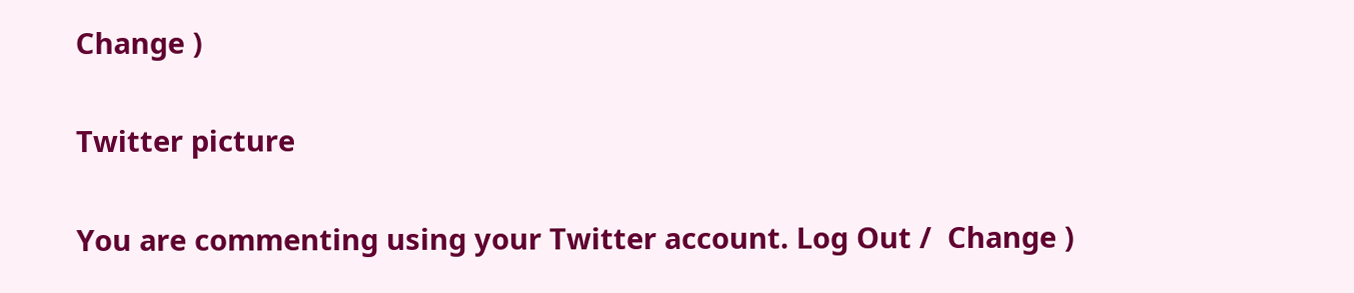Change )

Twitter picture

You are commenting using your Twitter account. Log Out /  Change )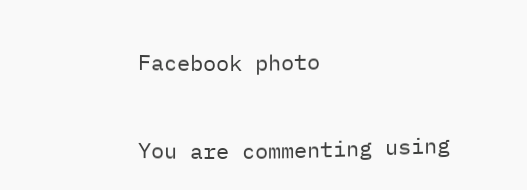Facebook photo

You are commenting using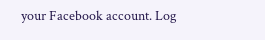your Facebook account. Log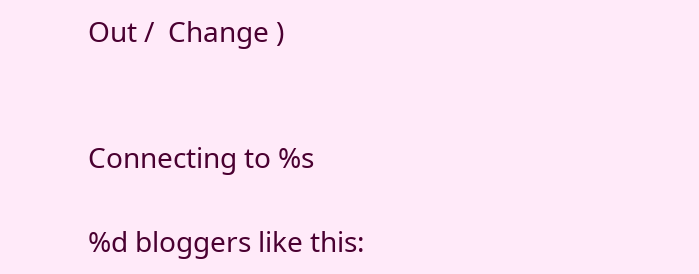Out /  Change )


Connecting to %s

%d bloggers like this: